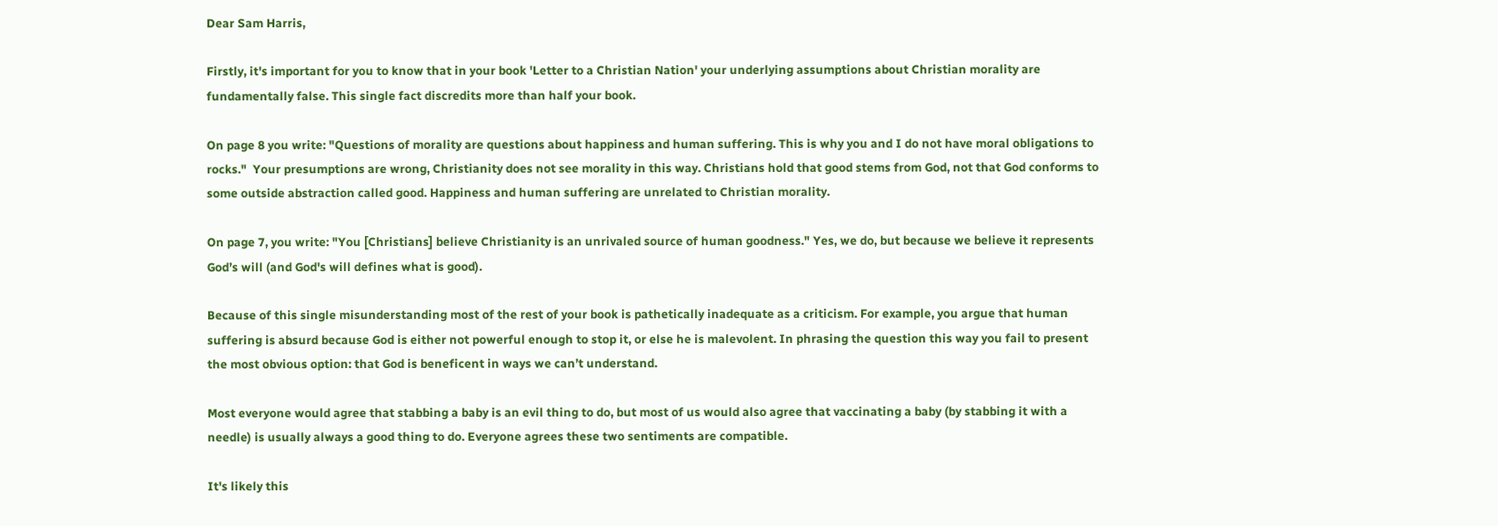Dear Sam Harris,

Firstly, it's important for you to know that in your book 'Letter to a Christian Nation' your underlying assumptions about Christian morality are fundamentally false. This single fact discredits more than half your book.

On page 8 you write: "Questions of morality are questions about happiness and human suffering. This is why you and I do not have moral obligations to rocks."  Your presumptions are wrong, Christianity does not see morality in this way. Christians hold that good stems from God, not that God conforms to some outside abstraction called good. Happiness and human suffering are unrelated to Christian morality.

On page 7, you write: "You [Christians] believe Christianity is an unrivaled source of human goodness." Yes, we do, but because we believe it represents God’s will (and God's will defines what is good).

Because of this single misunderstanding most of the rest of your book is pathetically inadequate as a criticism. For example, you argue that human suffering is absurd because God is either not powerful enough to stop it, or else he is malevolent. In phrasing the question this way you fail to present the most obvious option: that God is beneficent in ways we can’t understand.

Most everyone would agree that stabbing a baby is an evil thing to do, but most of us would also agree that vaccinating a baby (by stabbing it with a needle) is usually always a good thing to do. Everyone agrees these two sentiments are compatible.

It's likely this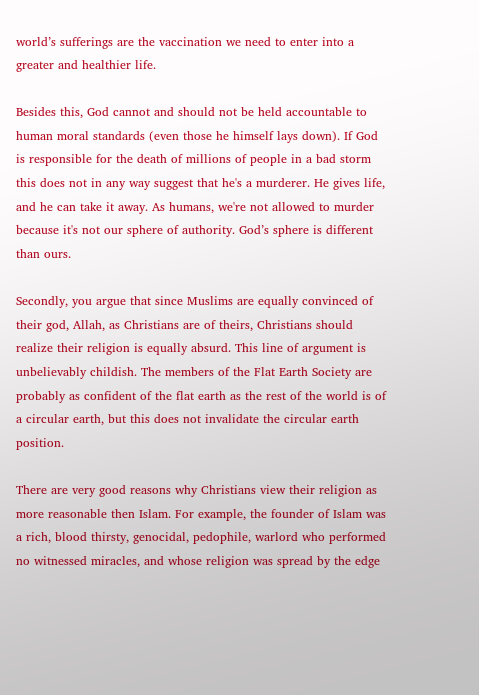world’s sufferings are the vaccination we need to enter into a greater and healthier life.

Besides this, God cannot and should not be held accountable to human moral standards (even those he himself lays down). If God is responsible for the death of millions of people in a bad storm this does not in any way suggest that he's a murderer. He gives life, and he can take it away. As humans, we're not allowed to murder because it's not our sphere of authority. God’s sphere is different than ours.

Secondly, you argue that since Muslims are equally convinced of their god, Allah, as Christians are of theirs, Christians should realize their religion is equally absurd. This line of argument is unbelievably childish. The members of the Flat Earth Society are probably as confident of the flat earth as the rest of the world is of a circular earth, but this does not invalidate the circular earth position.

There are very good reasons why Christians view their religion as more reasonable then Islam. For example, the founder of Islam was a rich, blood thirsty, genocidal, pedophile, warlord who performed no witnessed miracles, and whose religion was spread by the edge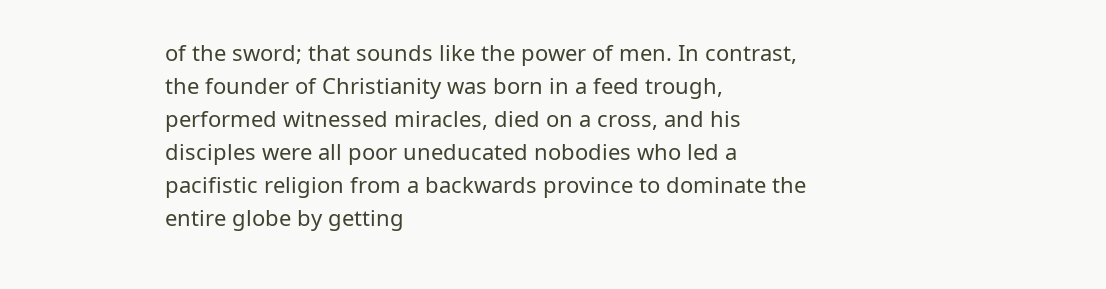of the sword; that sounds like the power of men. In contrast, the founder of Christianity was born in a feed trough, performed witnessed miracles, died on a cross, and his disciples were all poor uneducated nobodies who led a pacifistic religion from a backwards province to dominate the entire globe by getting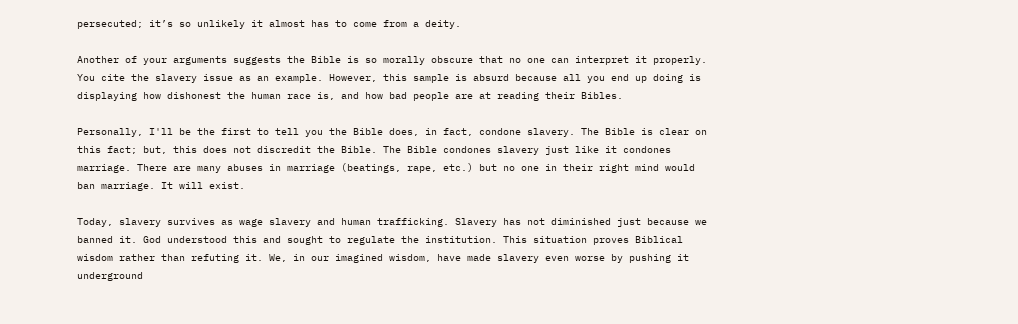persecuted; it’s so unlikely it almost has to come from a deity.

Another of your arguments suggests the Bible is so morally obscure that no one can interpret it properly. You cite the slavery issue as an example. However, this sample is absurd because all you end up doing is displaying how dishonest the human race is, and how bad people are at reading their Bibles.

Personally, I'll be the first to tell you the Bible does, in fact, condone slavery. The Bible is clear on this fact; but, this does not discredit the Bible. The Bible condones slavery just like it condones marriage. There are many abuses in marriage (beatings, rape, etc.) but no one in their right mind would ban marriage. It will exist.

Today, slavery survives as wage slavery and human trafficking. Slavery has not diminished just because we banned it. God understood this and sought to regulate the institution. This situation proves Biblical wisdom rather than refuting it. We, in our imagined wisdom, have made slavery even worse by pushing it underground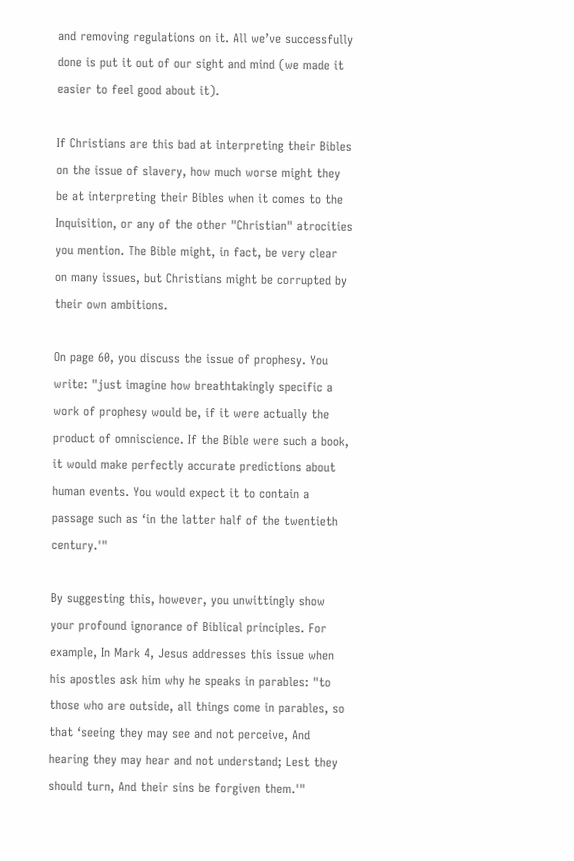and removing regulations on it. All we’ve successfully done is put it out of our sight and mind (we made it easier to feel good about it).

If Christians are this bad at interpreting their Bibles on the issue of slavery, how much worse might they be at interpreting their Bibles when it comes to the Inquisition, or any of the other "Christian" atrocities you mention. The Bible might, in fact, be very clear on many issues, but Christians might be corrupted by their own ambitions.

On page 60, you discuss the issue of prophesy. You write: "just imagine how breathtakingly specific a work of prophesy would be, if it were actually the product of omniscience. If the Bible were such a book, it would make perfectly accurate predictions about human events. You would expect it to contain a passage such as ‘in the latter half of the twentieth century.'"

By suggesting this, however, you unwittingly show your profound ignorance of Biblical principles. For example, In Mark 4, Jesus addresses this issue when his apostles ask him why he speaks in parables: "to those who are outside, all things come in parables, so that ‘seeing they may see and not perceive, And hearing they may hear and not understand; Lest they should turn, And their sins be forgiven them.'"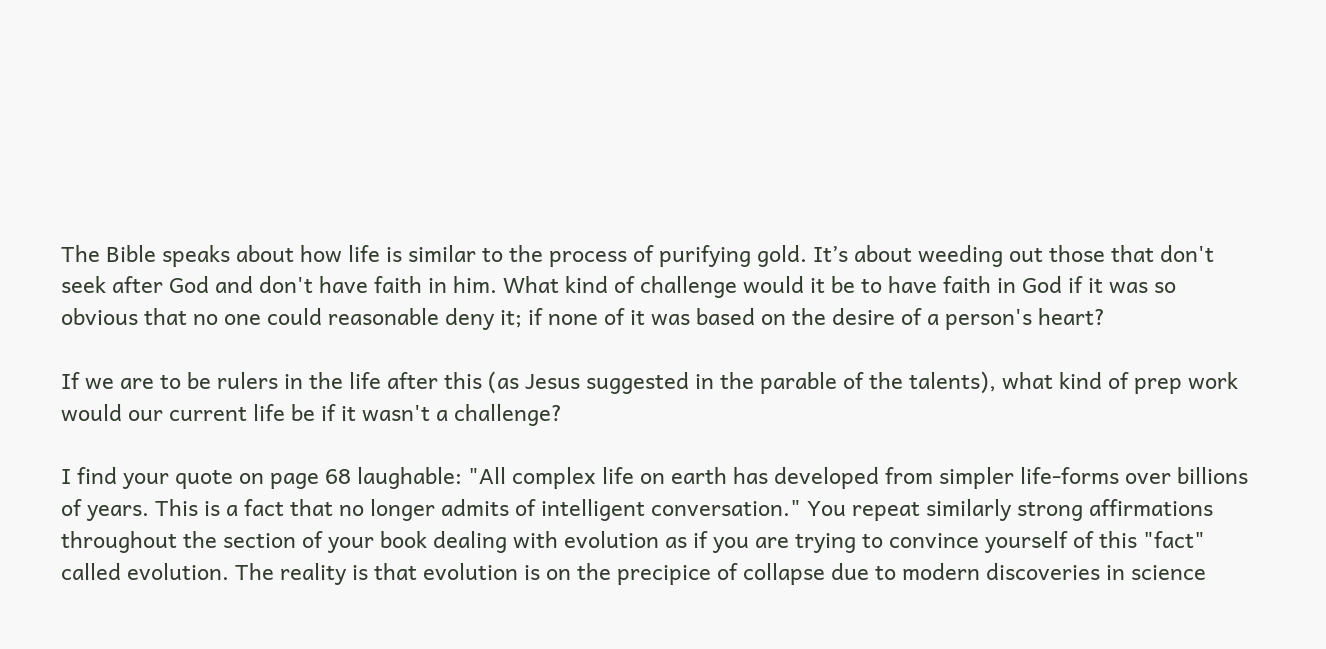The Bible speaks about how life is similar to the process of purifying gold. It’s about weeding out those that don't seek after God and don't have faith in him. What kind of challenge would it be to have faith in God if it was so obvious that no one could reasonable deny it; if none of it was based on the desire of a person's heart?

If we are to be rulers in the life after this (as Jesus suggested in the parable of the talents), what kind of prep work would our current life be if it wasn't a challenge?

I find your quote on page 68 laughable: "All complex life on earth has developed from simpler life-forms over billions of years. This is a fact that no longer admits of intelligent conversation." You repeat similarly strong affirmations throughout the section of your book dealing with evolution as if you are trying to convince yourself of this "fact" called evolution. The reality is that evolution is on the precipice of collapse due to modern discoveries in science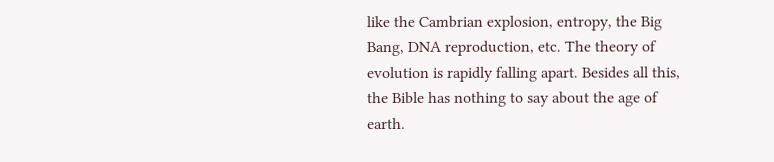like the Cambrian explosion, entropy, the Big Bang, DNA reproduction, etc. The theory of evolution is rapidly falling apart. Besides all this, the Bible has nothing to say about the age of earth.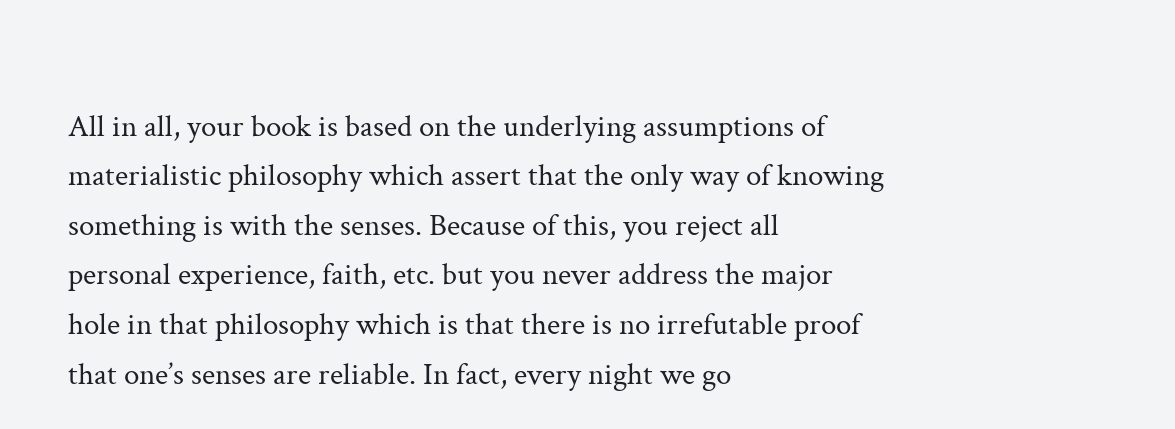All in all, your book is based on the underlying assumptions of materialistic philosophy which assert that the only way of knowing something is with the senses. Because of this, you reject all personal experience, faith, etc. but you never address the major hole in that philosophy which is that there is no irrefutable proof that one’s senses are reliable. In fact, every night we go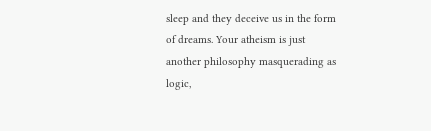sleep and they deceive us in the form of dreams. Your atheism is just another philosophy masquerading as logic,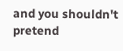and you shouldn't pretend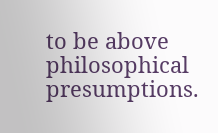to be above philosophical presumptions.